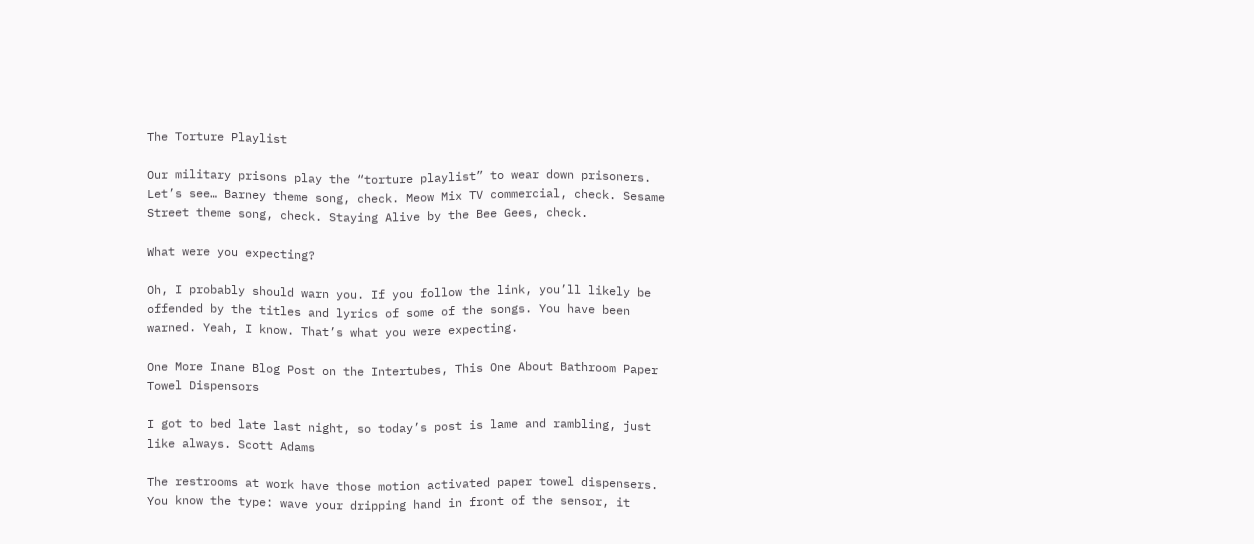The Torture Playlist

Our military prisons play the “torture playlist” to wear down prisoners. Let’s see… Barney theme song, check. Meow Mix TV commercial, check. Sesame Street theme song, check. Staying Alive by the Bee Gees, check.

What were you expecting?

Oh, I probably should warn you. If you follow the link, you’ll likely be offended by the titles and lyrics of some of the songs. You have been warned. Yeah, I know. That’s what you were expecting.

One More Inane Blog Post on the Intertubes, This One About Bathroom Paper Towel Dispensors

I got to bed late last night, so today’s post is lame and rambling, just like always. Scott Adams

The restrooms at work have those motion activated paper towel dispensers. You know the type: wave your dripping hand in front of the sensor, it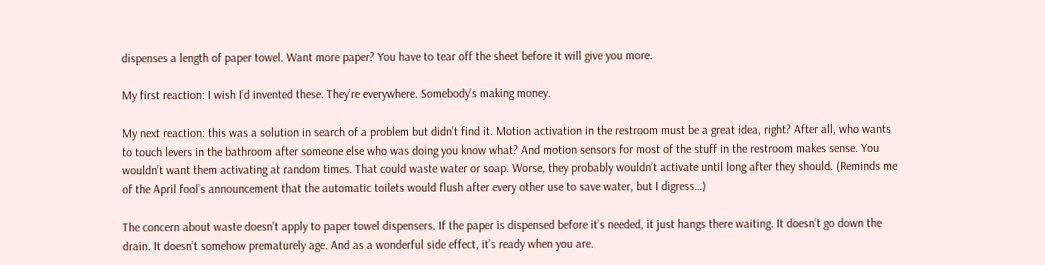dispenses a length of paper towel. Want more paper? You have to tear off the sheet before it will give you more.

My first reaction: I wish I’d invented these. They’re everywhere. Somebody’s making money.

My next reaction: this was a solution in search of a problem but didn’t find it. Motion activation in the restroom must be a great idea, right? After all, who wants to touch levers in the bathroom after someone else who was doing you know what? And motion sensors for most of the stuff in the restroom makes sense. You wouldn’t want them activating at random times. That could waste water or soap. Worse, they probably wouldn’t activate until long after they should. (Reminds me of the April fool’s announcement that the automatic toilets would flush after every other use to save water, but I digress…)

The concern about waste doesn’t apply to paper towel dispensers. If the paper is dispensed before it’s needed, it just hangs there waiting. It doesn’t go down the drain. It doesn’t somehow prematurely age. And as a wonderful side effect, it’s ready when you are.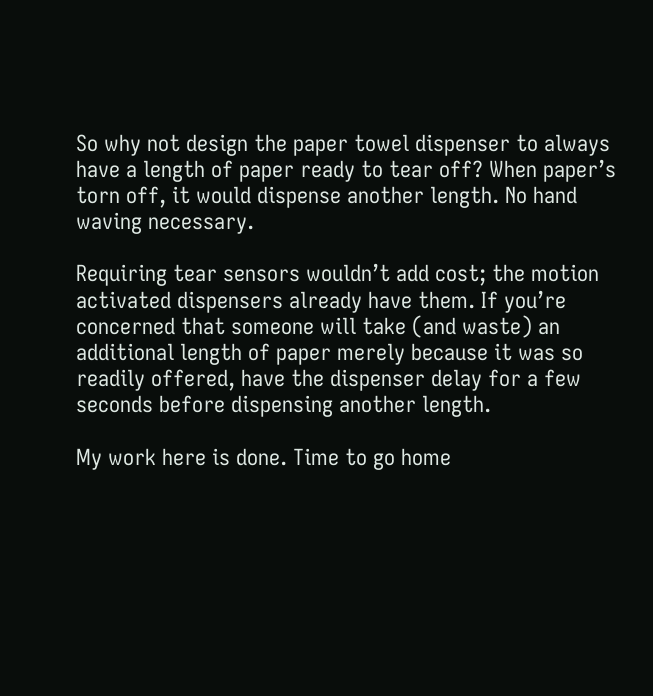So why not design the paper towel dispenser to always have a length of paper ready to tear off? When paper’s torn off, it would dispense another length. No hand waving necessary.

Requiring tear sensors wouldn’t add cost; the motion activated dispensers already have them. If you’re concerned that someone will take (and waste) an additional length of paper merely because it was so readily offered, have the dispenser delay for a few seconds before dispensing another length.

My work here is done. Time to go home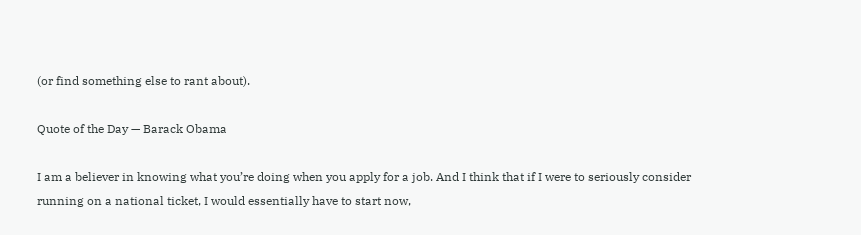(or find something else to rant about).

Quote of the Day — Barack Obama

I am a believer in knowing what you’re doing when you apply for a job. And I think that if I were to seriously consider running on a national ticket, I would essentially have to start now,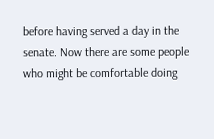before having served a day in the senate. Now there are some people who might be comfortable doing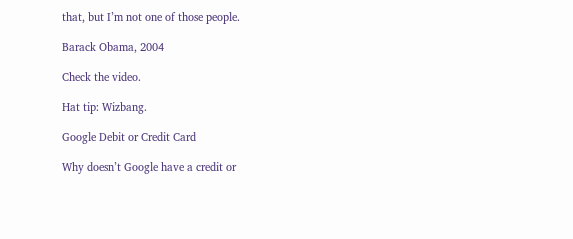that, but I’m not one of those people.

Barack Obama, 2004

Check the video.

Hat tip: Wizbang.

Google Debit or Credit Card

Why doesn’t Google have a credit or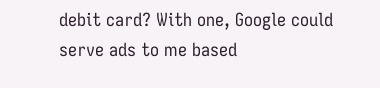debit card? With one, Google could serve ads to me based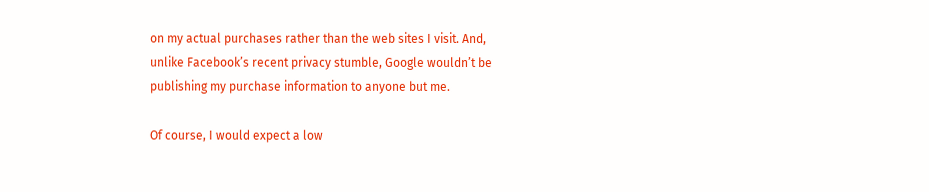on my actual purchases rather than the web sites I visit. And, unlike Facebook’s recent privacy stumble, Google wouldn’t be publishing my purchase information to anyone but me.

Of course, I would expect a low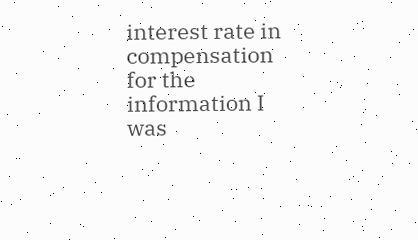interest rate in compensation for the information I was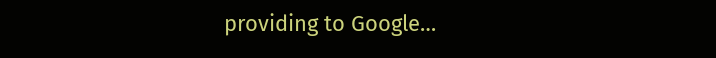providing to Google…